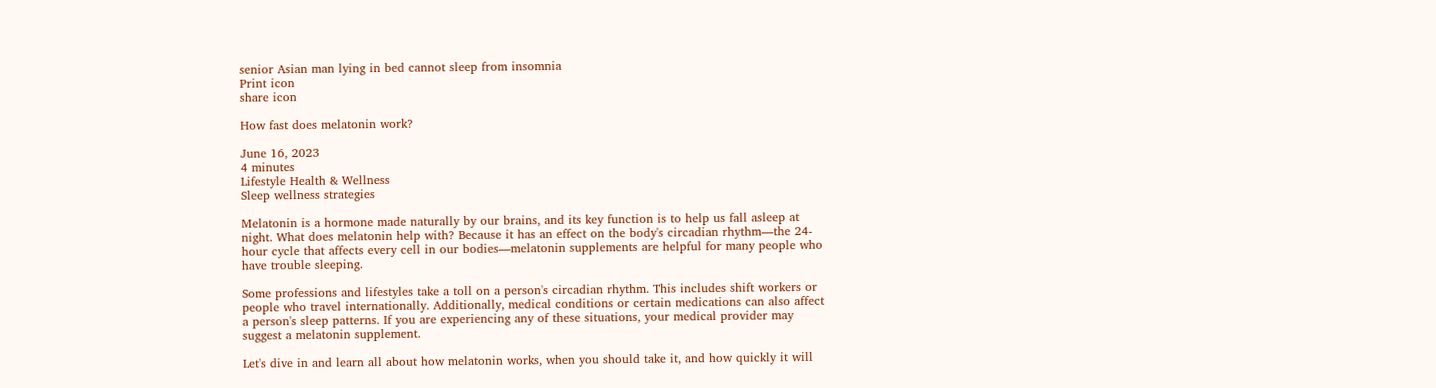senior Asian man lying in bed cannot sleep from insomnia
Print icon
share icon

How fast does melatonin work?

June 16, 2023
4 minutes
Lifestyle Health & Wellness
Sleep wellness strategies

Melatonin is a hormone made naturally by our brains, and its key function is to help us fall asleep at night. What does melatonin help with? Because it has an effect on the body's circadian rhythm—the 24-hour cycle that affects every cell in our bodies—melatonin supplements are helpful for many people who have trouble sleeping.

Some professions and lifestyles take a toll on a person's circadian rhythm. This includes shift workers or people who travel internationally. Additionally, medical conditions or certain medications can also affect a person's sleep patterns. If you are experiencing any of these situations, your medical provider may suggest a melatonin supplement.

Let's dive in and learn all about how melatonin works, when you should take it, and how quickly it will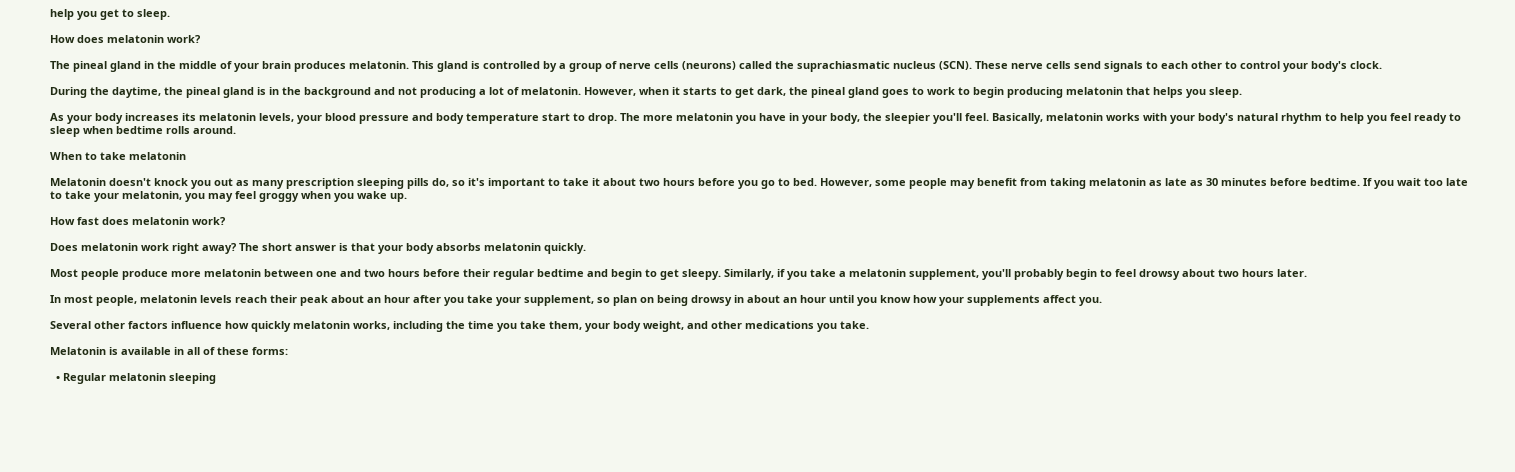help you get to sleep.

How does melatonin work?

The pineal gland in the middle of your brain produces melatonin. This gland is controlled by a group of nerve cells (neurons) called the suprachiasmatic nucleus (SCN). These nerve cells send signals to each other to control your body's clock.

During the daytime, the pineal gland is in the background and not producing a lot of melatonin. However, when it starts to get dark, the pineal gland goes to work to begin producing melatonin that helps you sleep.

As your body increases its melatonin levels, your blood pressure and body temperature start to drop. The more melatonin you have in your body, the sleepier you'll feel. Basically, melatonin works with your body's natural rhythm to help you feel ready to sleep when bedtime rolls around.

When to take melatonin

Melatonin doesn't knock you out as many prescription sleeping pills do, so it's important to take it about two hours before you go to bed. However, some people may benefit from taking melatonin as late as 30 minutes before bedtime. If you wait too late to take your melatonin, you may feel groggy when you wake up.

How fast does melatonin work?

Does melatonin work right away? The short answer is that your body absorbs melatonin quickly.

Most people produce more melatonin between one and two hours before their regular bedtime and begin to get sleepy. Similarly, if you take a melatonin supplement, you'll probably begin to feel drowsy about two hours later.

In most people, melatonin levels reach their peak about an hour after you take your supplement, so plan on being drowsy in about an hour until you know how your supplements affect you.

Several other factors influence how quickly melatonin works, including the time you take them, your body weight, and other medications you take.

Melatonin is available in all of these forms:

  • Regular melatonin sleeping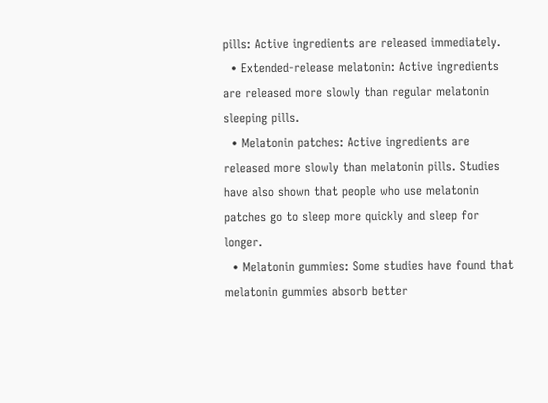pills: Active ingredients are released immediately.
  • Extended-release melatonin: Active ingredients are released more slowly than regular melatonin sleeping pills.
  • Melatonin patches: Active ingredients are released more slowly than melatonin pills. Studies have also shown that people who use melatonin patches go to sleep more quickly and sleep for longer.
  • Melatonin gummies: Some studies have found that melatonin gummies absorb better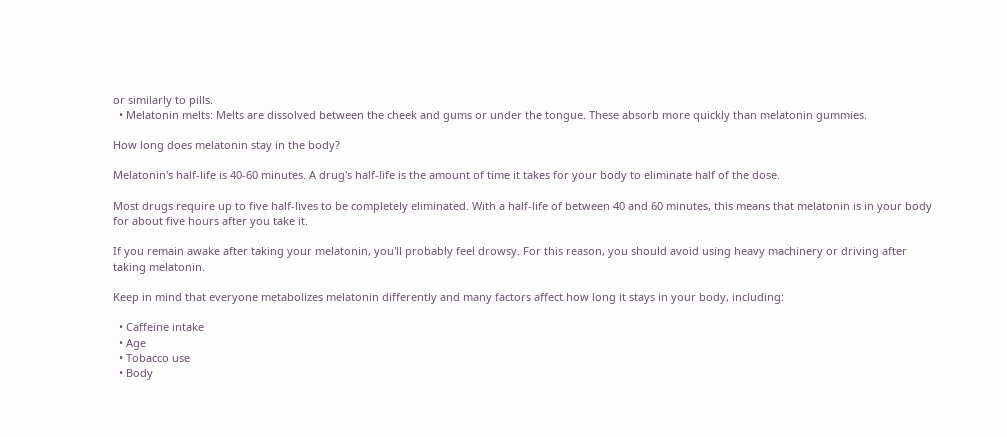or similarly to pills.
  • Melatonin melts: Melts are dissolved between the cheek and gums or under the tongue. These absorb more quickly than melatonin gummies.

How long does melatonin stay in the body?

Melatonin's half-life is 40-60 minutes. A drug's half-life is the amount of time it takes for your body to eliminate half of the dose.

Most drugs require up to five half-lives to be completely eliminated. With a half-life of between 40 and 60 minutes, this means that melatonin is in your body for about five hours after you take it.

If you remain awake after taking your melatonin, you'll probably feel drowsy. For this reason, you should avoid using heavy machinery or driving after taking melatonin.

Keep in mind that everyone metabolizes melatonin differently and many factors affect how long it stays in your body, including:

  • Caffeine intake
  • Age
  • Tobacco use
  • Body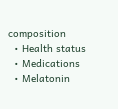composition
  • Health status
  • Medications
  • Melatonin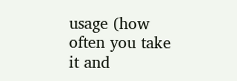usage (how often you take it and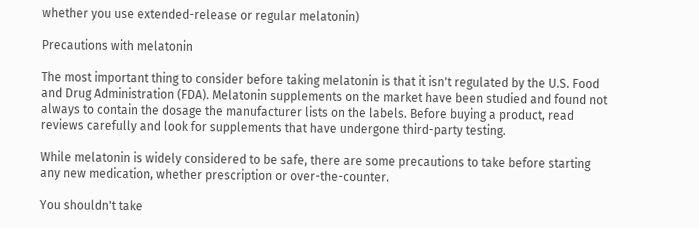whether you use extended-release or regular melatonin)

Precautions with melatonin

The most important thing to consider before taking melatonin is that it isn't regulated by the U.S. Food and Drug Administration (FDA). Melatonin supplements on the market have been studied and found not always to contain the dosage the manufacturer lists on the labels. Before buying a product, read reviews carefully and look for supplements that have undergone third-party testing.

While melatonin is widely considered to be safe, there are some precautions to take before starting any new medication, whether prescription or over-the-counter.

You shouldn't take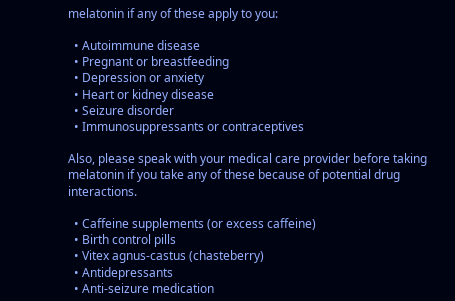melatonin if any of these apply to you:

  • Autoimmune disease
  • Pregnant or breastfeeding
  • Depression or anxiety
  • Heart or kidney disease
  • Seizure disorder
  • Immunosuppressants or contraceptives

Also, please speak with your medical care provider before taking melatonin if you take any of these because of potential drug interactions.

  • Caffeine supplements (or excess caffeine)
  • Birth control pills
  • Vitex agnus-castus (chasteberry)
  • Antidepressants
  • Anti-seizure medication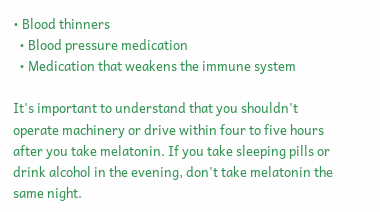• Blood thinners
  • Blood pressure medication
  • Medication that weakens the immune system

It's important to understand that you shouldn't operate machinery or drive within four to five hours after you take melatonin. If you take sleeping pills or drink alcohol in the evening, don't take melatonin the same night.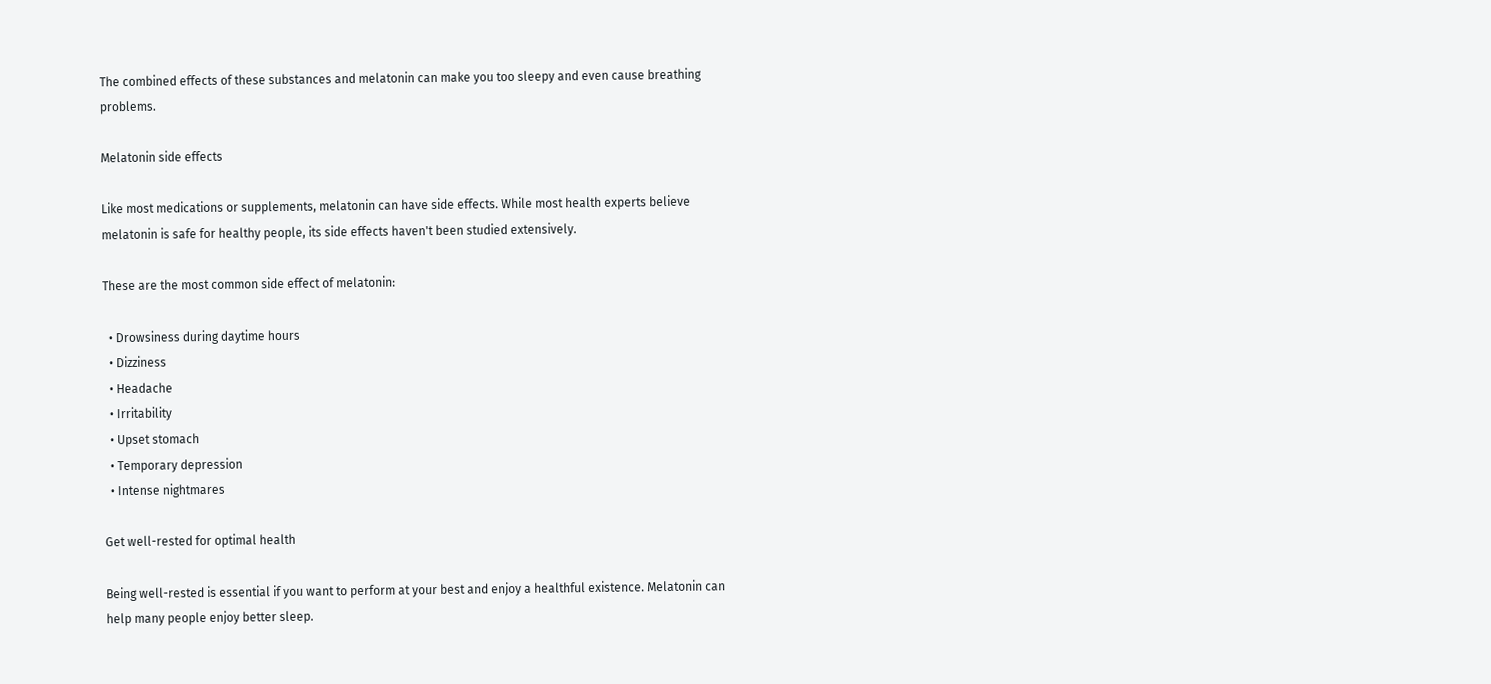The combined effects of these substances and melatonin can make you too sleepy and even cause breathing problems.

Melatonin side effects

Like most medications or supplements, melatonin can have side effects. While most health experts believe melatonin is safe for healthy people, its side effects haven't been studied extensively.

These are the most common side effect of melatonin:

  • Drowsiness during daytime hours
  • Dizziness
  • Headache
  • Irritability
  • Upset stomach
  • Temporary depression
  • Intense nightmares

Get well-rested for optimal health

Being well-rested is essential if you want to perform at your best and enjoy a healthful existence. Melatonin can help many people enjoy better sleep.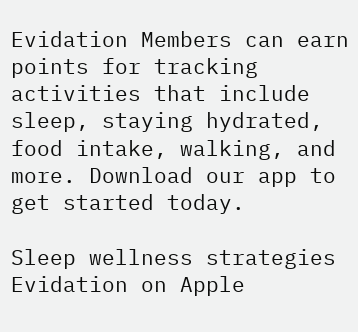Evidation Members can earn points for tracking activities that include sleep, staying hydrated, food intake, walking, and more. Download our app to get started today.

Sleep wellness strategies
Evidation on Apple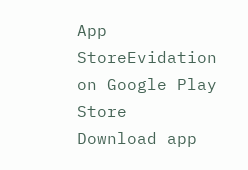App StoreEvidation on Google Play Store
Download app